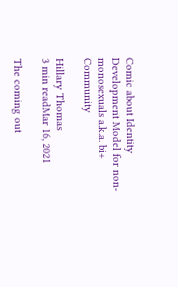Comic about Identity Development Model for non-monosexuals a.k.a. bi+ Community

Hillary Thomas
3 min readMar 16, 2021

The coming out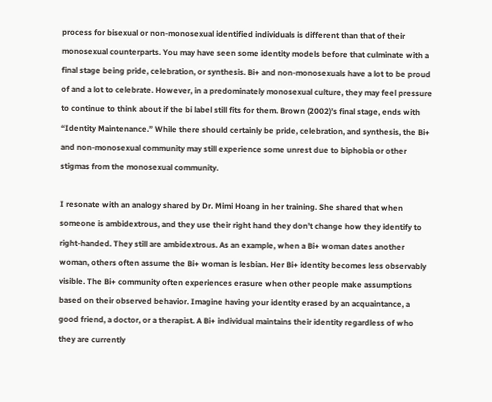process for bisexual or non-monosexual identified individuals is different than that of their monosexual counterparts. You may have seen some identity models before that culminate with a final stage being pride, celebration, or synthesis. Bi+ and non-monosexuals have a lot to be proud of and a lot to celebrate. However, in a predominately monosexual culture, they may feel pressure to continue to think about if the bi label still fits for them. Brown (2002)’s final stage, ends with “Identity Maintenance.” While there should certainly be pride, celebration, and synthesis, the Bi+ and non-monosexual community may still experience some unrest due to biphobia or other stigmas from the monosexual community.

I resonate with an analogy shared by Dr. Mimi Hoang in her training. She shared that when someone is ambidextrous, and they use their right hand they don’t change how they identify to right-handed. They still are ambidextrous. As an example, when a Bi+ woman dates another woman, others often assume the Bi+ woman is lesbian. Her Bi+ identity becomes less observably visible. The Bi+ community often experiences erasure when other people make assumptions based on their observed behavior. Imagine having your identity erased by an acquaintance, a good friend, a doctor, or a therapist. A Bi+ individual maintains their identity regardless of who they are currently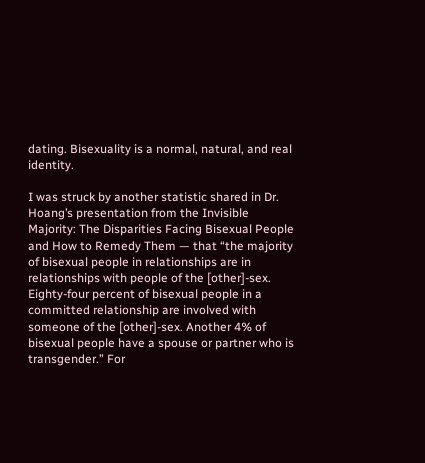dating. Bisexuality is a normal, natural, and real identity.

I was struck by another statistic shared in Dr. Hoang’s presentation from the Invisible Majority: The Disparities Facing Bisexual People and How to Remedy Them — that “the majority of bisexual people in relationships are in relationships with people of the [other]-sex. Eighty-four percent of bisexual people in a committed relationship are involved with someone of the [other]-sex. Another 4% of bisexual people have a spouse or partner who is transgender.” For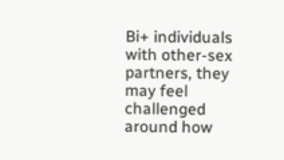Bi+ individuals with other-sex partners, they may feel challenged around how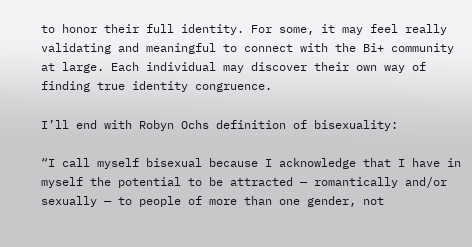to honor their full identity. For some, it may feel really validating and meaningful to connect with the Bi+ community at large. Each individual may discover their own way of finding true identity congruence.

I’ll end with Robyn Ochs definition of bisexuality:

“I call myself bisexual because I acknowledge that I have in myself the potential to be attracted — romantically and/or sexually — to people of more than one gender, not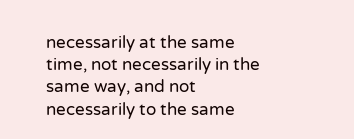necessarily at the same time, not necessarily in the same way, and not necessarily to the same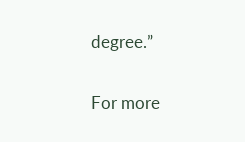degree.”

For more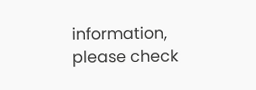information, please check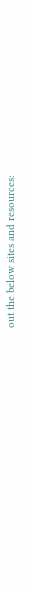out the below sites and resources: